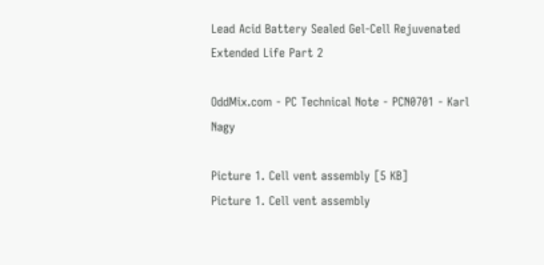Lead Acid Battery Sealed Gel-Cell Rejuvenated Extended Life Part 2

OddMix.com - PC Technical Note - PCN0701 - Karl Nagy

Picture 1. Cell vent assembly [5 KB]
Picture 1. Cell vent assembly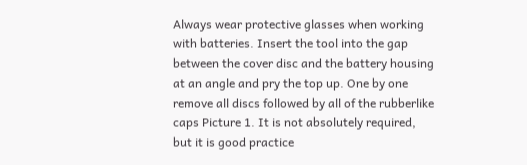Always wear protective glasses when working with batteries. Insert the tool into the gap between the cover disc and the battery housing at an angle and pry the top up. One by one remove all discs followed by all of the rubberlike caps Picture 1. It is not absolutely required, but it is good practice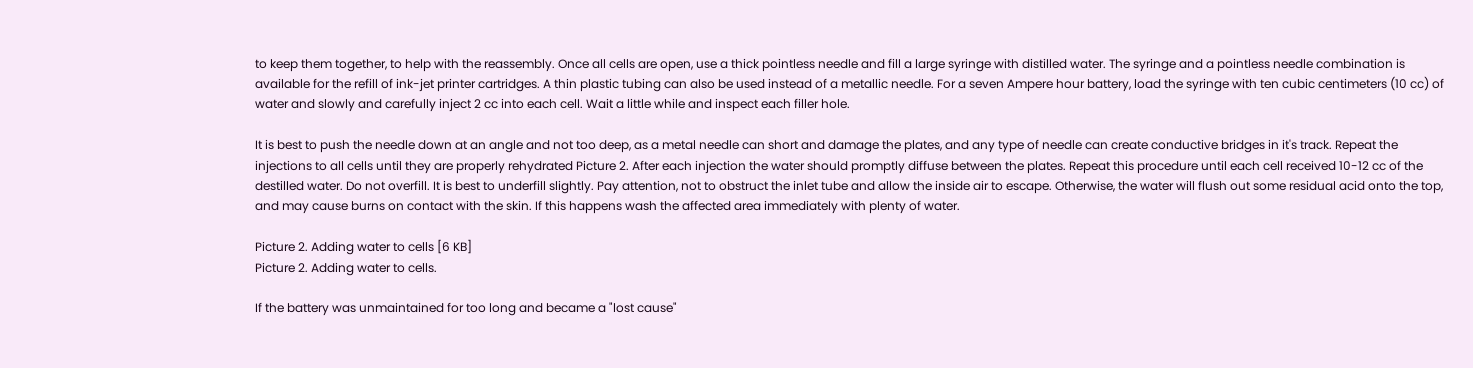to keep them together, to help with the reassembly. Once all cells are open, use a thick pointless needle and fill a large syringe with distilled water. The syringe and a pointless needle combination is available for the refill of ink-jet printer cartridges. A thin plastic tubing can also be used instead of a metallic needle. For a seven Ampere hour battery, load the syringe with ten cubic centimeters (10 cc) of water and slowly and carefully inject 2 cc into each cell. Wait a little while and inspect each filler hole.

It is best to push the needle down at an angle and not too deep, as a metal needle can short and damage the plates, and any type of needle can create conductive bridges in it's track. Repeat the injections to all cells until they are properly rehydrated Picture 2. After each injection the water should promptly diffuse between the plates. Repeat this procedure until each cell received 10-12 cc of the destilled water. Do not overfill. It is best to underfill slightly. Pay attention, not to obstruct the inlet tube and allow the inside air to escape. Otherwise, the water will flush out some residual acid onto the top, and may cause burns on contact with the skin. If this happens wash the affected area immediately with plenty of water.

Picture 2. Adding water to cells [6 KB]
Picture 2. Adding water to cells.

If the battery was unmaintained for too long and became a "lost cause"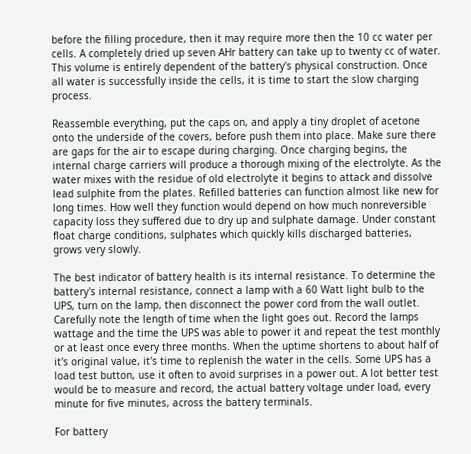before the filling procedure, then it may require more then the 10 cc water per cells. A completely dried up seven AHr battery can take up to twenty cc of water. This volume is entirely dependent of the battery's physical construction. Once all water is successfully inside the cells, it is time to start the slow charging process.

Reassemble everything, put the caps on, and apply a tiny droplet of acetone onto the underside of the covers, before push them into place. Make sure there are gaps for the air to escape during charging. Once charging begins, the internal charge carriers will produce a thorough mixing of the electrolyte. As the water mixes with the residue of old electrolyte it begins to attack and dissolve lead sulphite from the plates. Refilled batteries can function almost like new for long times. How well they function would depend on how much nonreversible capacity loss they suffered due to dry up and sulphate damage. Under constant float charge conditions, sulphates which quickly kills discharged batteries, grows very slowly.

The best indicator of battery health is its internal resistance. To determine the battery's internal resistance, connect a lamp with a 60 Watt light bulb to the UPS, turn on the lamp, then disconnect the power cord from the wall outlet. Carefully note the length of time when the light goes out. Record the lamps wattage and the time the UPS was able to power it and repeat the test monthly or at least once every three months. When the uptime shortens to about half of it's original value, it's time to replenish the water in the cells. Some UPS has a load test button, use it often to avoid surprises in a power out. A lot better test would be to measure and record, the actual battery voltage under load, every minute for five minutes, across the battery terminals.

For battery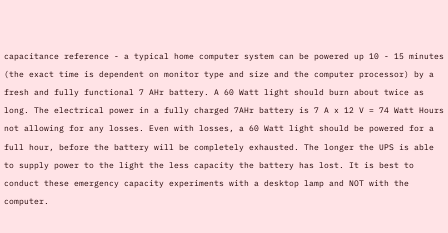capacitance reference - a typical home computer system can be powered up 10 - 15 minutes (the exact time is dependent on monitor type and size and the computer processor) by a fresh and fully functional 7 AHr battery. A 60 Watt light should burn about twice as long. The electrical power in a fully charged 7AHr battery is 7 A x 12 V = 74 Watt Hours not allowing for any losses. Even with losses, a 60 Watt light should be powered for a full hour, before the battery will be completely exhausted. The longer the UPS is able to supply power to the light the less capacity the battery has lost. It is best to conduct these emergency capacity experiments with a desktop lamp and NOT with the computer.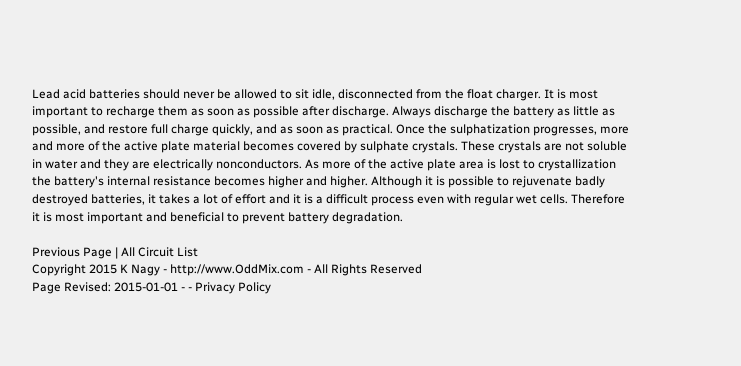Lead acid batteries should never be allowed to sit idle, disconnected from the float charger. It is most important to recharge them as soon as possible after discharge. Always discharge the battery as little as possible, and restore full charge quickly, and as soon as practical. Once the sulphatization progresses, more and more of the active plate material becomes covered by sulphate crystals. These crystals are not soluble in water and they are electrically nonconductors. As more of the active plate area is lost to crystallization the battery's internal resistance becomes higher and higher. Although it is possible to rejuvenate badly destroyed batteries, it takes a lot of effort and it is a difficult process even with regular wet cells. Therefore it is most important and beneficial to prevent battery degradation.

Previous Page | All Circuit List
Copyright 2015 K Nagy - http://www.OddMix.com - All Rights Reserved
Page Revised: 2015-01-01 - - Privacy Policy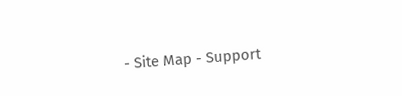- Site Map - Support